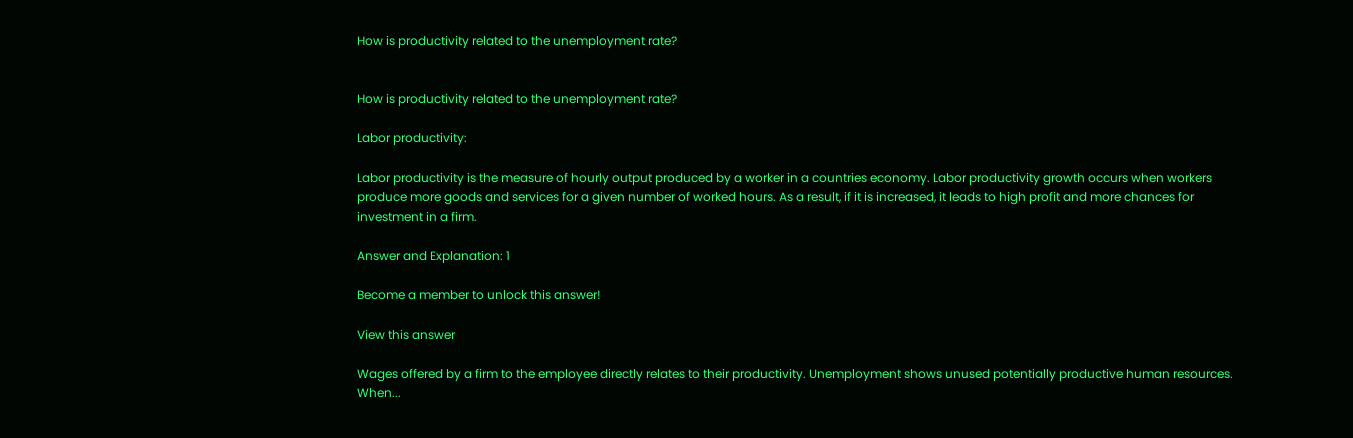How is productivity related to the unemployment rate?


How is productivity related to the unemployment rate?

Labor productivity:

Labor productivity is the measure of hourly output produced by a worker in a countries economy. Labor productivity growth occurs when workers produce more goods and services for a given number of worked hours. As a result, if it is increased, it leads to high profit and more chances for investment in a firm.

Answer and Explanation: 1

Become a member to unlock this answer!

View this answer

Wages offered by a firm to the employee directly relates to their productivity. Unemployment shows unused potentially productive human resources. When...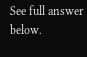See full answer below.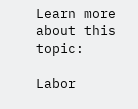Learn more about this topic:

Labor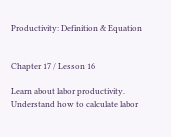Productivity: Definition & Equation


Chapter 17 / Lesson 16

Learn about labor productivity. Understand how to calculate labor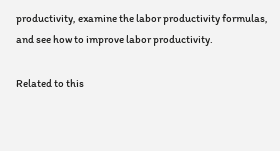productivity, examine the labor productivity formulas, and see how to improve labor productivity.

Related to this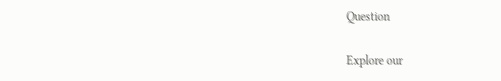Question

Explore our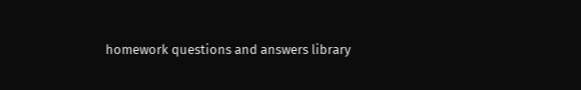homework questions and answers library